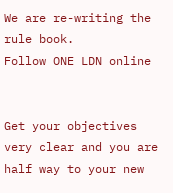We are re-writing the rule book.
Follow ONE LDN online


Get your objectives very clear and you are half way to your new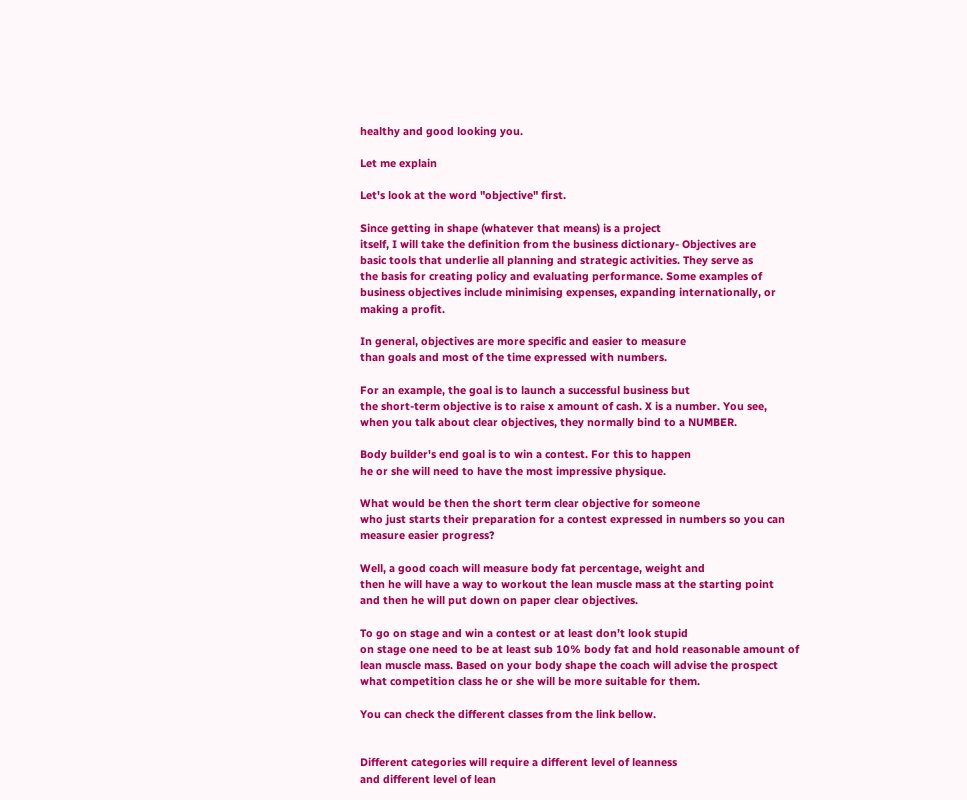healthy and good looking you.

Let me explain

Let's look at the word "objective" first.

Since getting in shape (whatever that means) is a project
itself, I will take the definition from the business dictionary- Objectives are
basic tools that underlie all planning and strategic activities. They serve as
the basis for creating policy and evaluating performance. Some examples of
business objectives include minimising expenses, expanding internationally, or
making a profit.

In general, objectives are more specific and easier to measure
than goals and most of the time expressed with numbers.

For an example, the goal is to launch a successful business but
the short-term objective is to raise x amount of cash. X is a number. You see,
when you talk about clear objectives, they normally bind to a NUMBER.

Body builder's end goal is to win a contest. For this to happen
he or she will need to have the most impressive physique.

What would be then the short term clear objective for someone
who just starts their preparation for a contest expressed in numbers so you can
measure easier progress?

Well, a good coach will measure body fat percentage, weight and
then he will have a way to workout the lean muscle mass at the starting point
and then he will put down on paper clear objectives.

To go on stage and win a contest or at least don’t look stupid
on stage one need to be at least sub 10% body fat and hold reasonable amount of
lean muscle mass. Based on your body shape the coach will advise the prospect
what competition class he or she will be more suitable for them.

You can check the different classes from the link bellow.


Different categories will require a different level of leanness
and different level of lean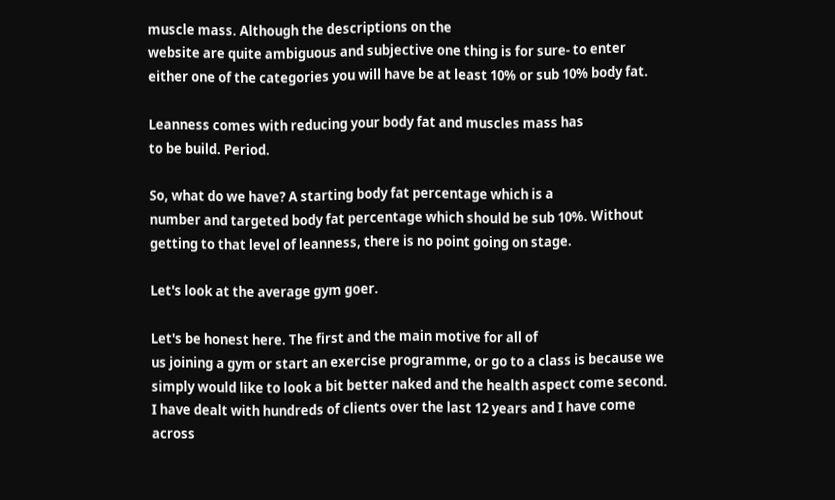muscle mass. Although the descriptions on the
website are quite ambiguous and subjective one thing is for sure- to enter
either one of the categories you will have be at least 10% or sub 10% body fat.

Leanness comes with reducing your body fat and muscles mass has
to be build. Period.

So, what do we have? A starting body fat percentage which is a
number and targeted body fat percentage which should be sub 10%. Without
getting to that level of leanness, there is no point going on stage.

Let's look at the average gym goer.

Let's be honest here. The first and the main motive for all of
us joining a gym or start an exercise programme, or go to a class is because we
simply would like to look a bit better naked and the health aspect come second.
I have dealt with hundreds of clients over the last 12 years and I have come
across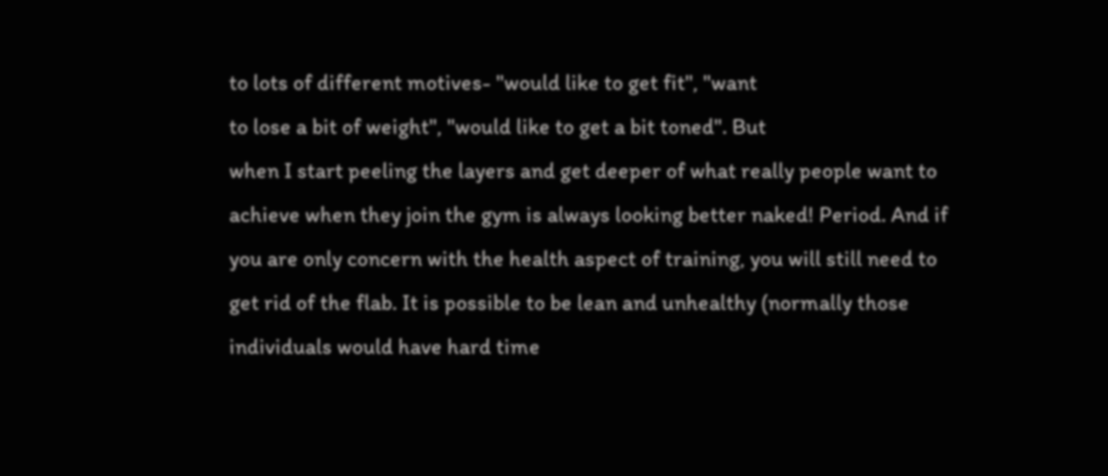to lots of different motives- "would like to get fit", "want
to lose a bit of weight", "would like to get a bit toned". But
when I start peeling the layers and get deeper of what really people want to
achieve when they join the gym is always looking better naked! Period. And if
you are only concern with the health aspect of training, you will still need to
get rid of the flab. It is possible to be lean and unhealthy (normally those
individuals would have hard time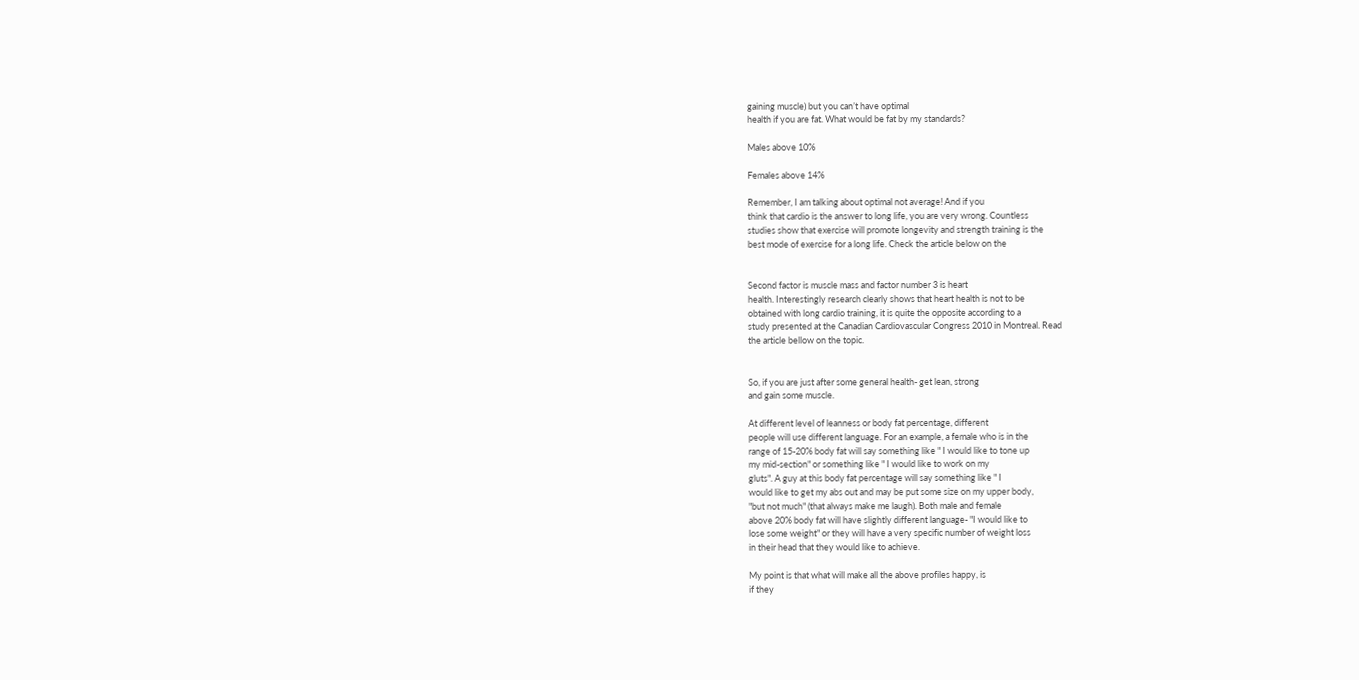gaining muscle) but you can’t have optimal
health if you are fat. What would be fat by my standards?

Males above 10%

Females above 14%

Remember, I am talking about optimal not average! And if you
think that cardio is the answer to long life, you are very wrong. Countless
studies show that exercise will promote longevity and strength training is the
best mode of exercise for a long life. Check the article below on the


Second factor is muscle mass and factor number 3 is heart
health. Interestingly research clearly shows that heart health is not to be
obtained with long cardio training, it is quite the opposite according to a
study presented at the Canadian Cardiovascular Congress 2010 in Montreal. Read
the article bellow on the topic.


So, if you are just after some general health- get lean, strong
and gain some muscle.

At different level of leanness or body fat percentage, different
people will use different language. For an example, a female who is in the
range of 15-20% body fat will say something like " I would like to tone up
my mid-section" or something like " I would like to work on my
gluts". A guy at this body fat percentage will say something like " I
would like to get my abs out and may be put some size on my upper body,
"but not much" (that always make me laugh). Both male and female
above 20% body fat will have slightly different language- "I would like to
lose some weight" or they will have a very specific number of weight loss
in their head that they would like to achieve.

My point is that what will make all the above profiles happy, is
if they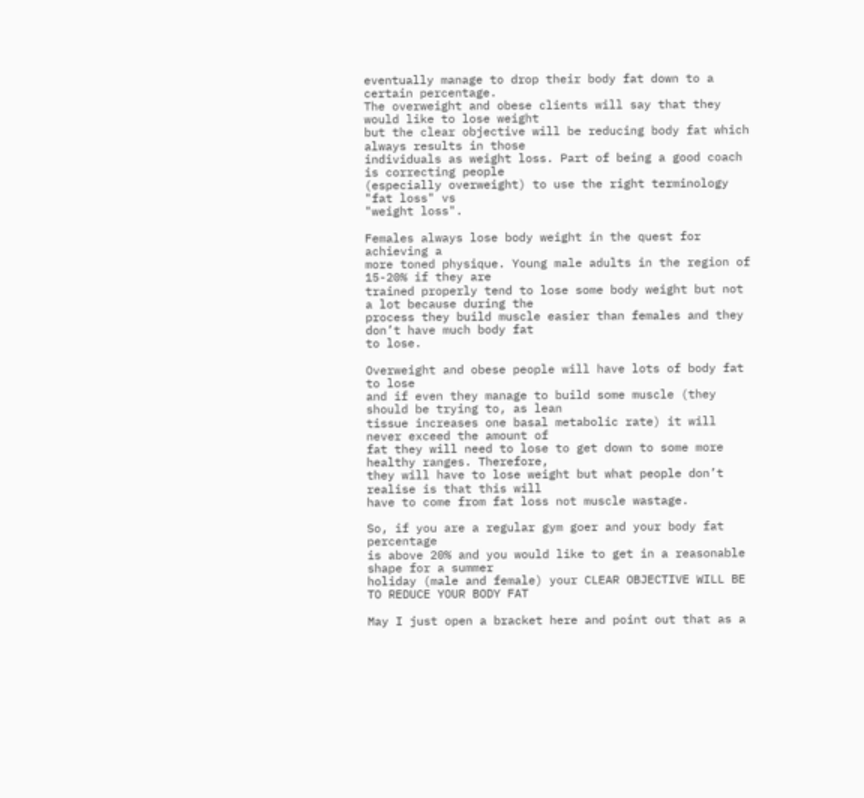eventually manage to drop their body fat down to a certain percentage.
The overweight and obese clients will say that they would like to lose weight
but the clear objective will be reducing body fat which always results in those
individuals as weight loss. Part of being a good coach is correcting people
(especially overweight) to use the right terminology "fat loss" vs
"weight loss".

Females always lose body weight in the quest for achieving a
more toned physique. Young male adults in the region of 15-20% if they are
trained properly tend to lose some body weight but not a lot because during the
process they build muscle easier than females and they don’t have much body fat
to lose.

Overweight and obese people will have lots of body fat to lose
and if even they manage to build some muscle (they should be trying to, as lean
tissue increases one basal metabolic rate) it will never exceed the amount of
fat they will need to lose to get down to some more healthy ranges. Therefore,
they will have to lose weight but what people don’t realise is that this will
have to come from fat loss not muscle wastage.

So, if you are a regular gym goer and your body fat percentage
is above 20% and you would like to get in a reasonable shape for a summer
holiday (male and female) your CLEAR OBJECTIVE WILL BE TO REDUCE YOUR BODY FAT

May I just open a bracket here and point out that as a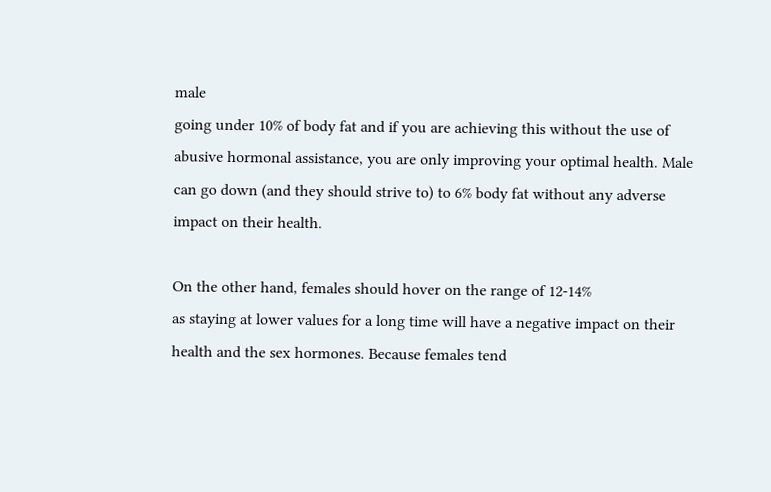male
going under 10% of body fat and if you are achieving this without the use of
abusive hormonal assistance, you are only improving your optimal health. Male
can go down (and they should strive to) to 6% body fat without any adverse
impact on their health.

On the other hand, females should hover on the range of 12-14%
as staying at lower values for a long time will have a negative impact on their
health and the sex hormones. Because females tend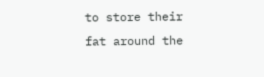to store their fat around the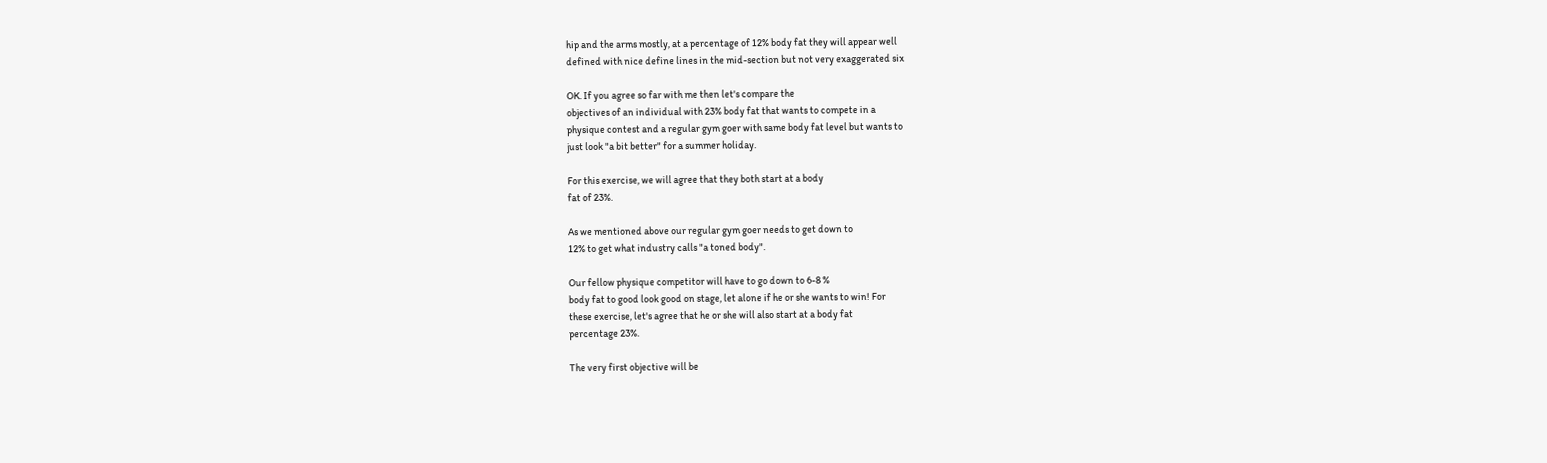hip and the arms mostly, at a percentage of 12% body fat they will appear well
defined with nice define lines in the mid-section but not very exaggerated six

OK. If you agree so far with me then let's compare the
objectives of an individual with 23% body fat that wants to compete in a
physique contest and a regular gym goer with same body fat level but wants to
just look "a bit better" for a summer holiday.

For this exercise, we will agree that they both start at a body
fat of 23%.

As we mentioned above our regular gym goer needs to get down to
12% to get what industry calls "a toned body".

Our fellow physique competitor will have to go down to 6-8 %
body fat to good look good on stage, let alone if he or she wants to win! For
these exercise, let's agree that he or she will also start at a body fat
percentage 23%.

The very first objective will be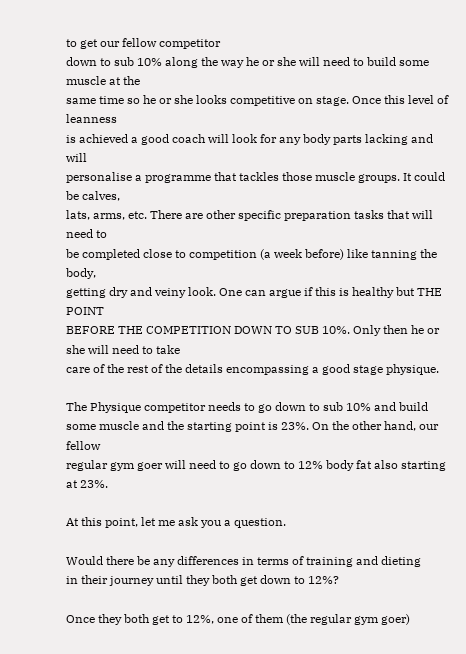to get our fellow competitor
down to sub 10% along the way he or she will need to build some muscle at the
same time so he or she looks competitive on stage. Once this level of leanness
is achieved a good coach will look for any body parts lacking and will
personalise a programme that tackles those muscle groups. It could be calves,
lats, arms, etc. There are other specific preparation tasks that will need to
be completed close to competition (a week before) like tanning the body,
getting dry and veiny look. One can argue if this is healthy but THE POINT
BEFORE THE COMPETITION DOWN TO SUB 10%. Only then he or she will need to take
care of the rest of the details encompassing a good stage physique.

The Physique competitor needs to go down to sub 10% and build
some muscle and the starting point is 23%. On the other hand, our fellow
regular gym goer will need to go down to 12% body fat also starting at 23%.

At this point, let me ask you a question.

Would there be any differences in terms of training and dieting
in their journey until they both get down to 12%?

Once they both get to 12%, one of them (the regular gym goer)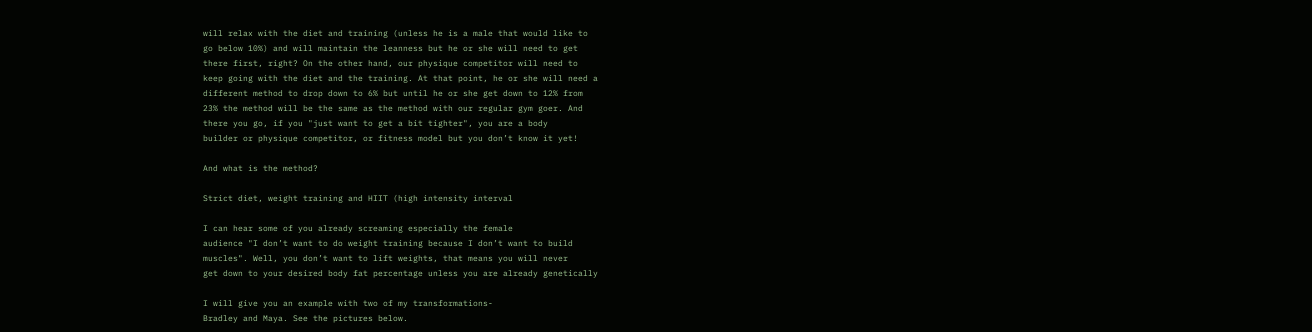will relax with the diet and training (unless he is a male that would like to
go below 10%) and will maintain the leanness but he or she will need to get
there first, right? On the other hand, our physique competitor will need to
keep going with the diet and the training. At that point, he or she will need a
different method to drop down to 6% but until he or she get down to 12% from
23% the method will be the same as the method with our regular gym goer. And
there you go, if you "just want to get a bit tighter", you are a body
builder or physique competitor, or fitness model but you don’t know it yet!

And what is the method?

Strict diet, weight training and HIIT (high intensity interval

I can hear some of you already screaming especially the female
audience "I don’t want to do weight training because I don’t want to build
muscles". Well, you don’t want to lift weights, that means you will never
get down to your desired body fat percentage unless you are already genetically

I will give you an example with two of my transformations-
Bradley and Maya. See the pictures below.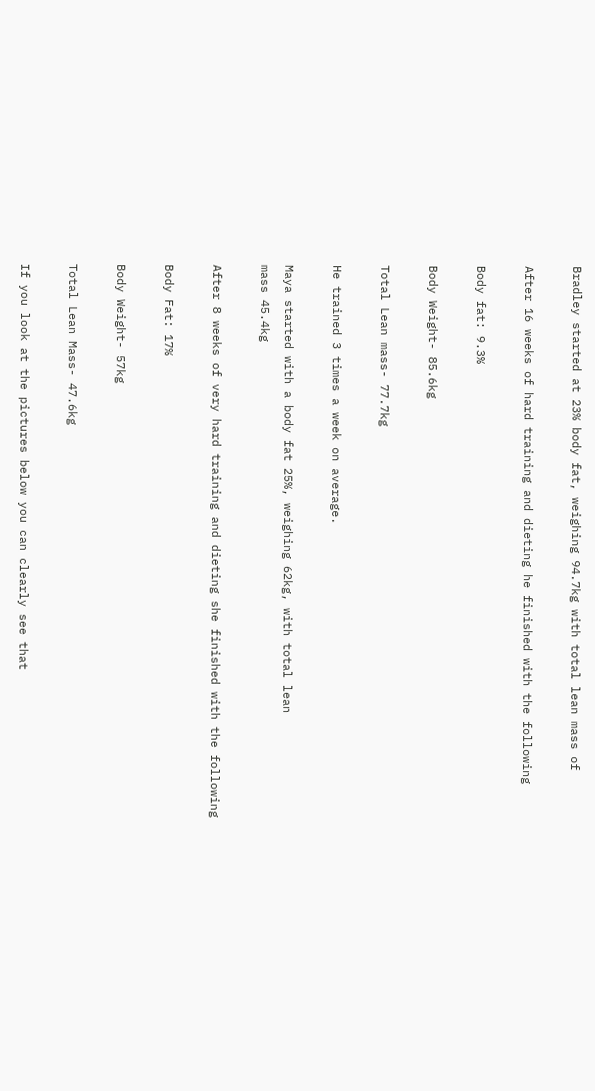Bradley started at 23% body fat, weighing 94.7kg with total lean mass of

After 16 weeks of hard training and dieting he finished with the following

Body fat: 9.3%

Body Weight- 85.6kg

Total Lean mass- 77.7kg

He trained 3 times a week on average.

Maya started with a body fat 25%, weighing 62kg, with total lean
mass 45.4kg

After 8 weeks of very hard training and dieting she finished with the following

Body Fat: 17%

Body Weight- 57kg

Total Lean Mass- 47.6kg

If you look at the pictures below you can clearly see that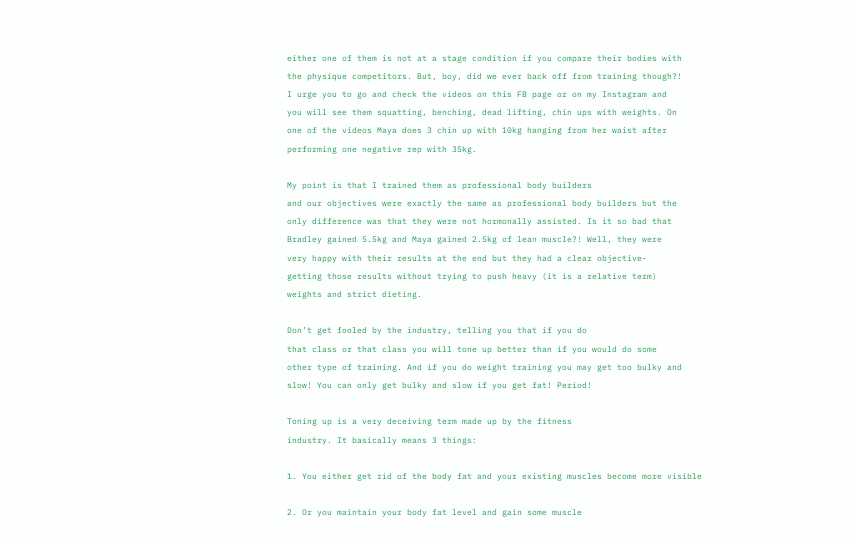either one of them is not at a stage condition if you compare their bodies with
the physique competitors. But, boy, did we ever back off from training though?!
I urge you to go and check the videos on this FB page or on my Instagram and
you will see them squatting, benching, dead lifting, chin ups with weights. On
one of the videos Maya does 3 chin up with 10kg hanging from her waist after
performing one negative rep with 35kg.

My point is that I trained them as professional body builders
and our objectives were exactly the same as professional body builders but the
only difference was that they were not hormonally assisted. Is it so bad that
Bradley gained 5.5kg and Maya gained 2.5kg of lean muscle?! Well, they were
very happy with their results at the end but they had a clear objective-
getting those results without trying to push heavy (it is a relative term)
weights and strict dieting.

Don’t get fooled by the industry, telling you that if you do
that class or that class you will tone up better than if you would do some
other type of training. And if you do weight training you may get too bulky and
slow! You can only get bulky and slow if you get fat! Period!

Toning up is a very deceiving term made up by the fitness
industry. It basically means 3 things:

1. You either get rid of the body fat and your existing muscles become more visible

2. Or you maintain your body fat level and gain some muscle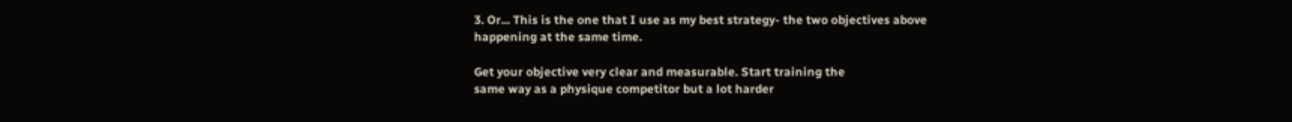3. Or... This is the one that I use as my best strategy- the two objectives above
happening at the same time.

Get your objective very clear and measurable. Start training the
same way as a physique competitor but a lot harder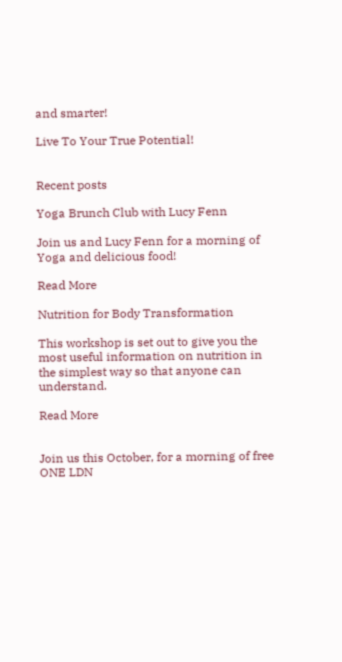and smarter!

Live To Your True Potential!


Recent posts

Yoga Brunch Club with Lucy Fenn

Join us and Lucy Fenn for a morning of Yoga and delicious food!

Read More

Nutrition for Body Transformation

This workshop is set out to give you the most useful information on nutrition in the simplest way so that anyone can understand.

Read More


Join us this October, for a morning of free ONE LDN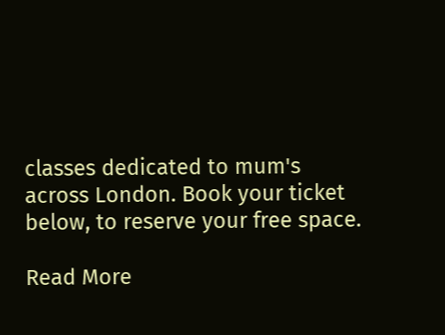classes dedicated to mum's across London. Book your ticket below, to reserve your free space.

Read More